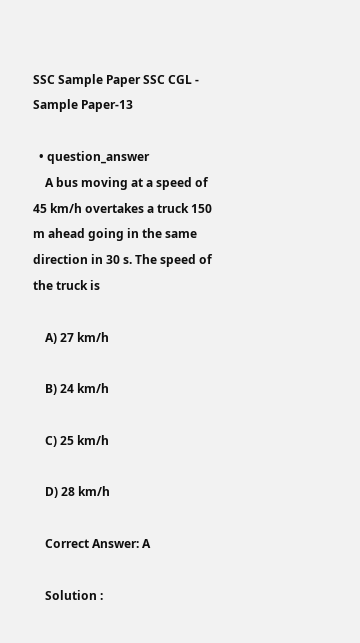SSC Sample Paper SSC CGL - Sample Paper-13

  • question_answer
    A bus moving at a speed of 45 km/h overtakes a truck 150 m ahead going in the same direction in 30 s. The speed of the truck is

    A) 27 km/h

    B) 24 km/h

    C) 25 km/h

    D) 28 km/h

    Correct Answer: A

    Solution :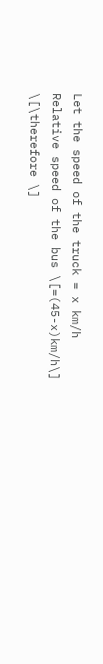Let the speed of the truck = x km/h Relative speed of the bus \[=(45-x)km/h\] \[\therefore \]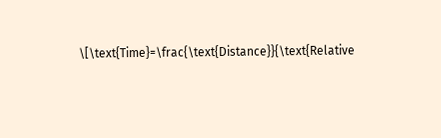\[\text{Time}=\frac{\text{Distance}}{\text{Relative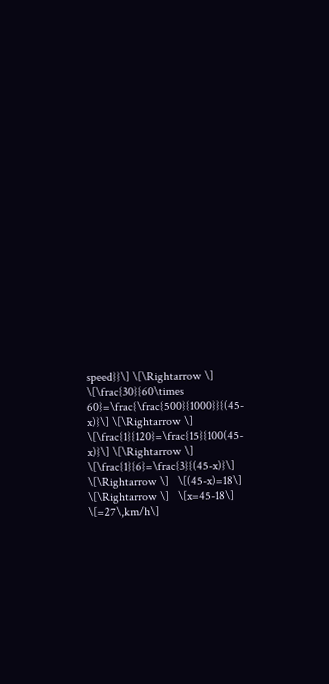speed}}\] \[\Rightarrow \]   \[\frac{30}{60\times 60}=\frac{\frac{500}{1000}}{(45-x)}\] \[\Rightarrow \]   \[\frac{1}{120}=\frac{15}{100(45-x)}\] \[\Rightarrow \]   \[\frac{1}{6}=\frac{3}{(45-x)}\] \[\Rightarrow \]   \[(45-x)=18\] \[\Rightarrow \]   \[x=45-18\]             \[=27\,km/h\]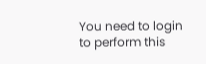You need to login to perform this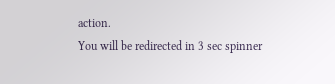action.
You will be redirected in 3 sec spinner